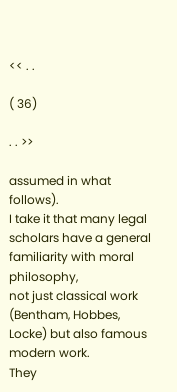<< . .

( 36)

. . >>

assumed in what follows).
I take it that many legal scholars have a general familiarity with moral philosophy,
not just classical work (Bentham, Hobbes, Locke) but also famous modern work.
They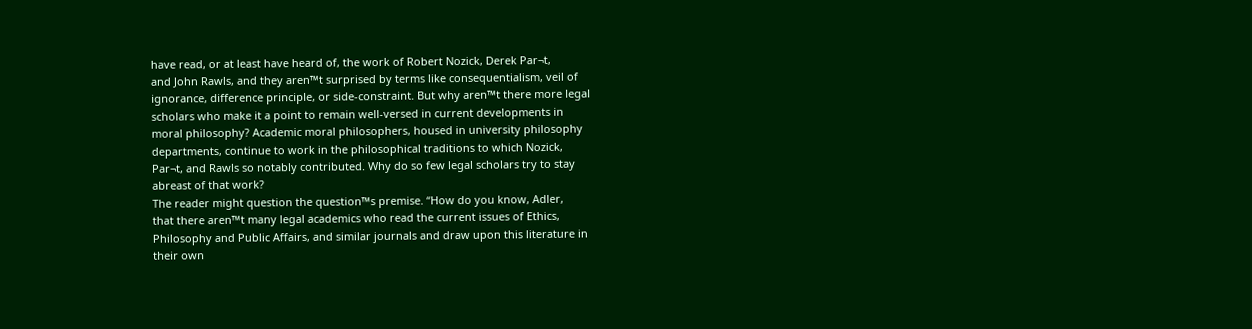have read, or at least have heard of, the work of Robert Nozick, Derek Par¬t,
and John Rawls, and they aren™t surprised by terms like consequentialism, veil of
ignorance, difference principle, or side-constraint. But why aren™t there more legal
scholars who make it a point to remain well-versed in current developments in
moral philosophy? Academic moral philosophers, housed in university philosophy
departments, continue to work in the philosophical traditions to which Nozick,
Par¬t, and Rawls so notably contributed. Why do so few legal scholars try to stay
abreast of that work?
The reader might question the question™s premise. “How do you know, Adler,
that there aren™t many legal academics who read the current issues of Ethics,
Philosophy and Public Affairs, and similar journals and draw upon this literature in
their own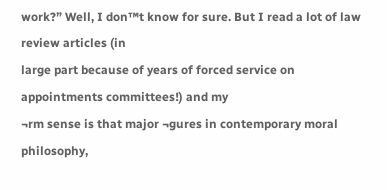work?” Well, I don™t know for sure. But I read a lot of law review articles (in
large part because of years of forced service on appointments committees!) and my
¬rm sense is that major ¬gures in contemporary moral philosophy,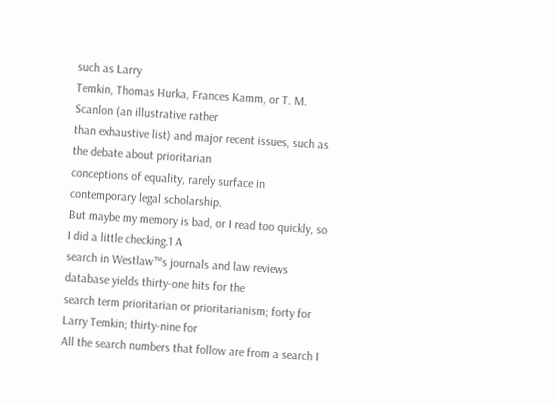such as Larry
Temkin, Thomas Hurka, Frances Kamm, or T. M. Scanlon (an illustrative rather
than exhaustive list) and major recent issues, such as the debate about prioritarian
conceptions of equality, rarely surface in contemporary legal scholarship.
But maybe my memory is bad, or I read too quickly, so I did a little checking.1 A
search in Westlaw™s journals and law reviews database yields thirty-one hits for the
search term prioritarian or prioritarianism; forty for Larry Temkin; thirty-nine for
All the search numbers that follow are from a search I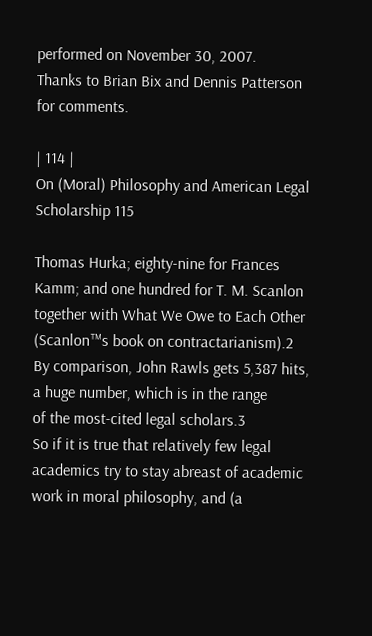performed on November 30, 2007.
Thanks to Brian Bix and Dennis Patterson for comments.

| 114 |
On (Moral) Philosophy and American Legal Scholarship 115

Thomas Hurka; eighty-nine for Frances Kamm; and one hundred for T. M. Scanlon
together with What We Owe to Each Other (Scanlon™s book on contractarianism).2
By comparison, John Rawls gets 5,387 hits, a huge number, which is in the range
of the most-cited legal scholars.3
So if it is true that relatively few legal academics try to stay abreast of academic
work in moral philosophy, and (a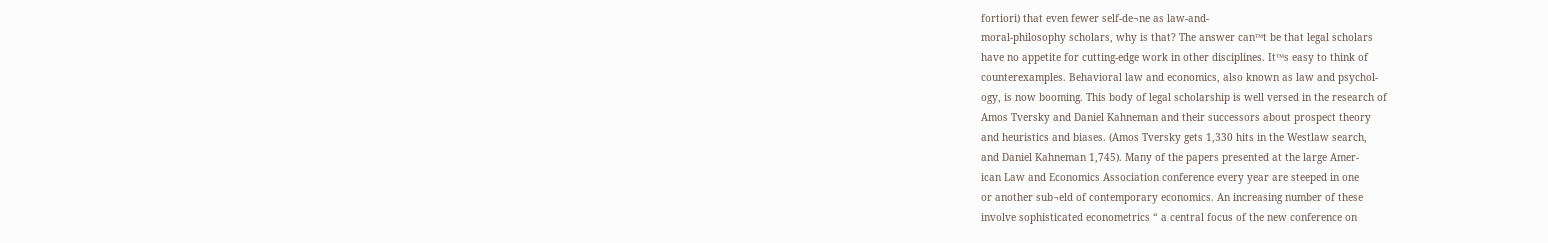fortiori) that even fewer self-de¬ne as law-and-
moral-philosophy scholars, why is that? The answer can™t be that legal scholars
have no appetite for cutting-edge work in other disciplines. It™s easy to think of
counterexamples. Behavioral law and economics, also known as law and psychol-
ogy, is now booming. This body of legal scholarship is well versed in the research of
Amos Tversky and Daniel Kahneman and their successors about prospect theory
and heuristics and biases. (Amos Tversky gets 1,330 hits in the Westlaw search,
and Daniel Kahneman 1,745). Many of the papers presented at the large Amer-
ican Law and Economics Association conference every year are steeped in one
or another sub¬eld of contemporary economics. An increasing number of these
involve sophisticated econometrics “ a central focus of the new conference on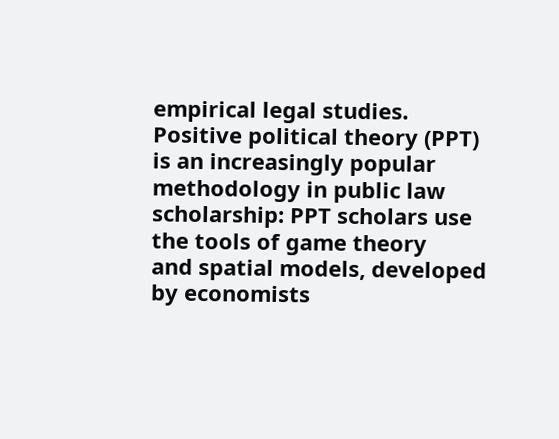empirical legal studies. Positive political theory (PPT) is an increasingly popular
methodology in public law scholarship: PPT scholars use the tools of game theory
and spatial models, developed by economists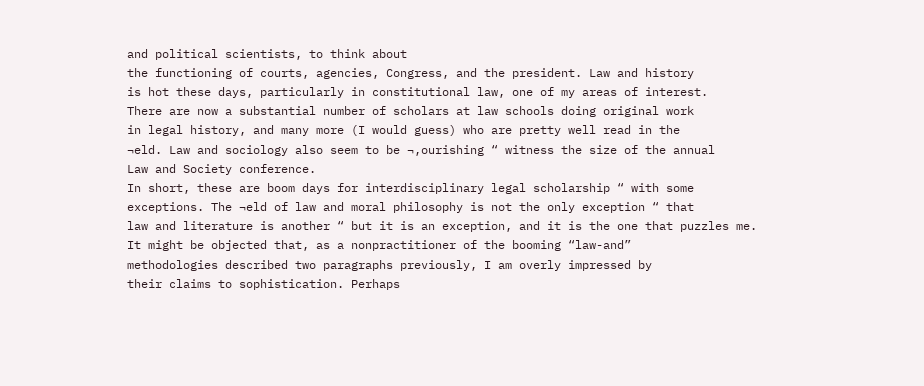and political scientists, to think about
the functioning of courts, agencies, Congress, and the president. Law and history
is hot these days, particularly in constitutional law, one of my areas of interest.
There are now a substantial number of scholars at law schools doing original work
in legal history, and many more (I would guess) who are pretty well read in the
¬eld. Law and sociology also seem to be ¬‚ourishing “ witness the size of the annual
Law and Society conference.
In short, these are boom days for interdisciplinary legal scholarship “ with some
exceptions. The ¬eld of law and moral philosophy is not the only exception “ that
law and literature is another “ but it is an exception, and it is the one that puzzles me.
It might be objected that, as a nonpractitioner of the booming “law-and”
methodologies described two paragraphs previously, I am overly impressed by
their claims to sophistication. Perhaps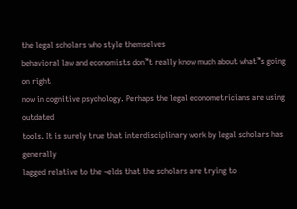the legal scholars who style themselves
behavioral law and economists don™t really know much about what™s going on right
now in cognitive psychology. Perhaps the legal econometricians are using outdated
tools. It is surely true that interdisciplinary work by legal scholars has generally
lagged relative to the ¬elds that the scholars are trying to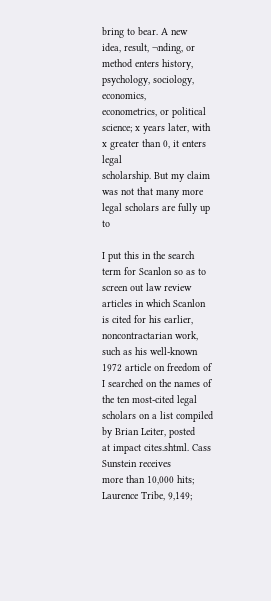bring to bear. A new
idea, result, ¬nding, or method enters history, psychology, sociology, economics,
econometrics, or political science; x years later, with x greater than 0, it enters legal
scholarship. But my claim was not that many more legal scholars are fully up to

I put this in the search term for Scanlon so as to screen out law review articles in which Scanlon
is cited for his earlier, noncontractarian work, such as his well-known 1972 article on freedom of
I searched on the names of the ten most-cited legal scholars on a list compiled by Brian Leiter, posted
at impact cites.shtml. Cass Sunstein receives
more than 10,000 hits; Laurence Tribe, 9,149;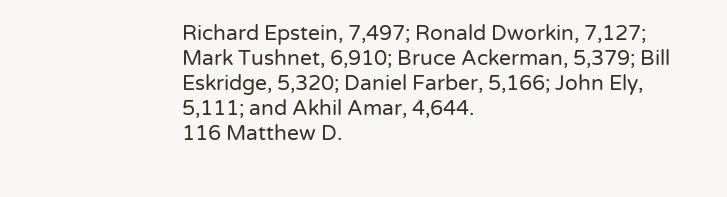Richard Epstein, 7,497; Ronald Dworkin, 7,127;
Mark Tushnet, 6,910; Bruce Ackerman, 5,379; Bill Eskridge, 5,320; Daniel Farber, 5,166; John Ely,
5,111; and Akhil Amar, 4,644.
116 Matthew D.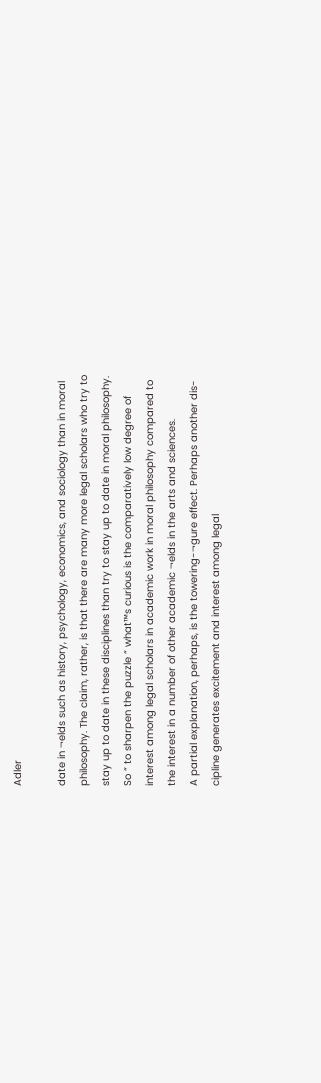Adler

date in ¬elds such as history, psychology, economics, and sociology than in moral
philosophy. The claim, rather, is that there are many more legal scholars who try to
stay up to date in these disciplines than try to stay up to date in moral philosophy.
So “ to sharpen the puzzle “ what™s curious is the comparatively low degree of
interest among legal scholars in academic work in moral philosophy compared to
the interest in a number of other academic ¬elds in the arts and sciences.
A partial explanation, perhaps, is the towering-¬gure effect. Perhaps another dis-
cipline generates excitement and interest among legal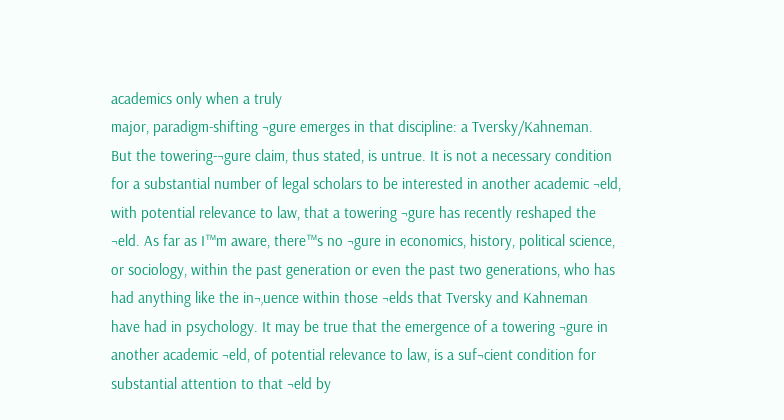academics only when a truly
major, paradigm-shifting ¬gure emerges in that discipline: a Tversky/Kahneman.
But the towering-¬gure claim, thus stated, is untrue. It is not a necessary condition
for a substantial number of legal scholars to be interested in another academic ¬eld,
with potential relevance to law, that a towering ¬gure has recently reshaped the
¬eld. As far as I™m aware, there™s no ¬gure in economics, history, political science,
or sociology, within the past generation or even the past two generations, who has
had anything like the in¬‚uence within those ¬elds that Tversky and Kahneman
have had in psychology. It may be true that the emergence of a towering ¬gure in
another academic ¬eld, of potential relevance to law, is a suf¬cient condition for
substantial attention to that ¬eld by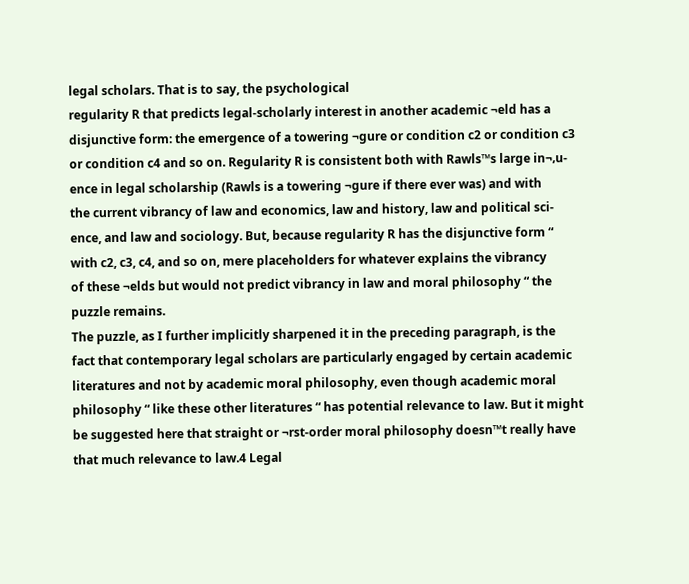legal scholars. That is to say, the psychological
regularity R that predicts legal-scholarly interest in another academic ¬eld has a
disjunctive form: the emergence of a towering ¬gure or condition c2 or condition c3
or condition c4 and so on. Regularity R is consistent both with Rawls™s large in¬‚u-
ence in legal scholarship (Rawls is a towering ¬gure if there ever was) and with
the current vibrancy of law and economics, law and history, law and political sci-
ence, and law and sociology. But, because regularity R has the disjunctive form “
with c2, c3, c4, and so on, mere placeholders for whatever explains the vibrancy
of these ¬elds but would not predict vibrancy in law and moral philosophy “ the
puzzle remains.
The puzzle, as I further implicitly sharpened it in the preceding paragraph, is the
fact that contemporary legal scholars are particularly engaged by certain academic
literatures and not by academic moral philosophy, even though academic moral
philosophy “ like these other literatures “ has potential relevance to law. But it might
be suggested here that straight or ¬rst-order moral philosophy doesn™t really have
that much relevance to law.4 Legal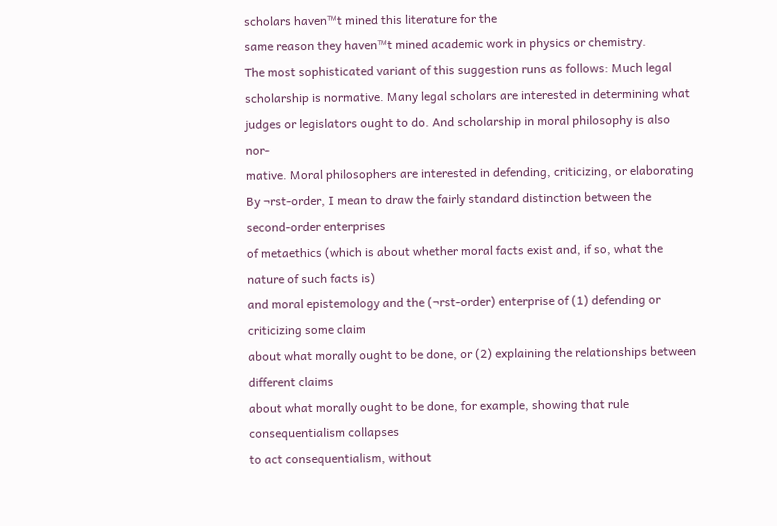scholars haven™t mined this literature for the
same reason they haven™t mined academic work in physics or chemistry.
The most sophisticated variant of this suggestion runs as follows: Much legal
scholarship is normative. Many legal scholars are interested in determining what
judges or legislators ought to do. And scholarship in moral philosophy is also nor-
mative. Moral philosophers are interested in defending, criticizing, or elaborating
By ¬rst-order, I mean to draw the fairly standard distinction between the second-order enterprises
of metaethics (which is about whether moral facts exist and, if so, what the nature of such facts is)
and moral epistemology and the (¬rst-order) enterprise of (1) defending or criticizing some claim
about what morally ought to be done, or (2) explaining the relationships between different claims
about what morally ought to be done, for example, showing that rule consequentialism collapses
to act consequentialism, without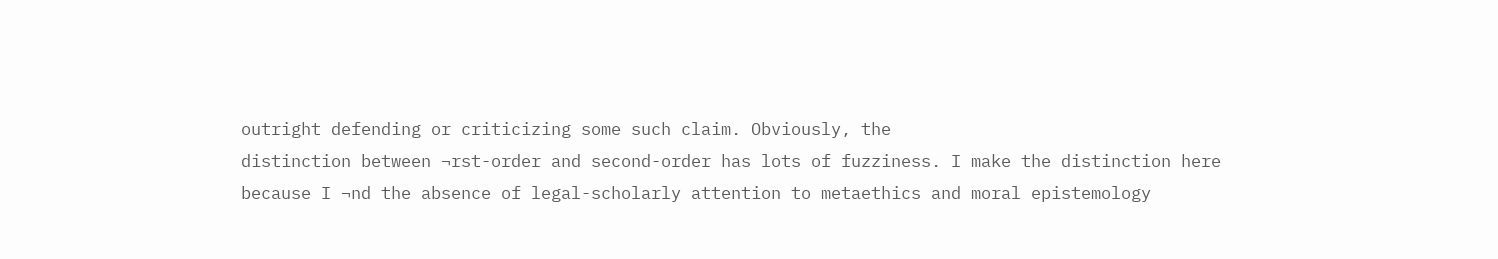outright defending or criticizing some such claim. Obviously, the
distinction between ¬rst-order and second-order has lots of fuzziness. I make the distinction here
because I ¬nd the absence of legal-scholarly attention to metaethics and moral epistemology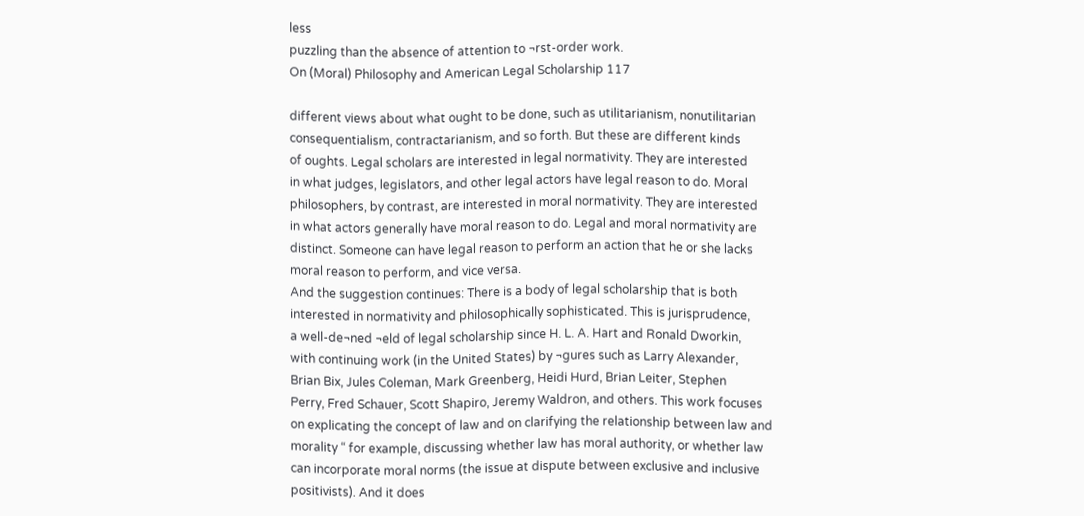less
puzzling than the absence of attention to ¬rst-order work.
On (Moral) Philosophy and American Legal Scholarship 117

different views about what ought to be done, such as utilitarianism, nonutilitarian
consequentialism, contractarianism, and so forth. But these are different kinds
of oughts. Legal scholars are interested in legal normativity. They are interested
in what judges, legislators, and other legal actors have legal reason to do. Moral
philosophers, by contrast, are interested in moral normativity. They are interested
in what actors generally have moral reason to do. Legal and moral normativity are
distinct. Someone can have legal reason to perform an action that he or she lacks
moral reason to perform, and vice versa.
And the suggestion continues: There is a body of legal scholarship that is both
interested in normativity and philosophically sophisticated. This is jurisprudence,
a well-de¬ned ¬eld of legal scholarship since H. L. A. Hart and Ronald Dworkin,
with continuing work (in the United States) by ¬gures such as Larry Alexander,
Brian Bix, Jules Coleman, Mark Greenberg, Heidi Hurd, Brian Leiter, Stephen
Perry, Fred Schauer, Scott Shapiro, Jeremy Waldron, and others. This work focuses
on explicating the concept of law and on clarifying the relationship between law and
morality “ for example, discussing whether law has moral authority, or whether law
can incorporate moral norms (the issue at dispute between exclusive and inclusive
positivists). And it does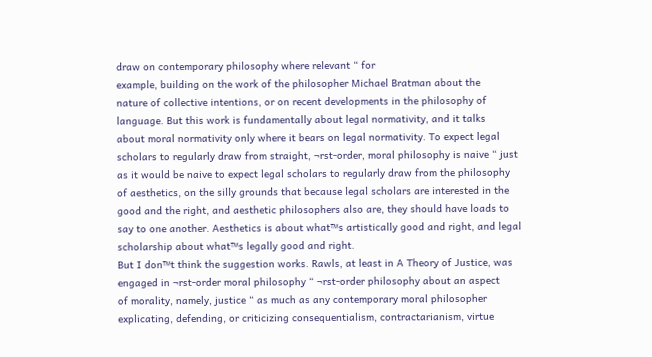draw on contemporary philosophy where relevant “ for
example, building on the work of the philosopher Michael Bratman about the
nature of collective intentions, or on recent developments in the philosophy of
language. But this work is fundamentally about legal normativity, and it talks
about moral normativity only where it bears on legal normativity. To expect legal
scholars to regularly draw from straight, ¬rst-order, moral philosophy is naive “ just
as it would be naive to expect legal scholars to regularly draw from the philosophy
of aesthetics, on the silly grounds that because legal scholars are interested in the
good and the right, and aesthetic philosophers also are, they should have loads to
say to one another. Aesthetics is about what™s artistically good and right, and legal
scholarship about what™s legally good and right.
But I don™t think the suggestion works. Rawls, at least in A Theory of Justice, was
engaged in ¬rst-order moral philosophy “ ¬rst-order philosophy about an aspect
of morality, namely, justice “ as much as any contemporary moral philosopher
explicating, defending, or criticizing consequentialism, contractarianism, virtue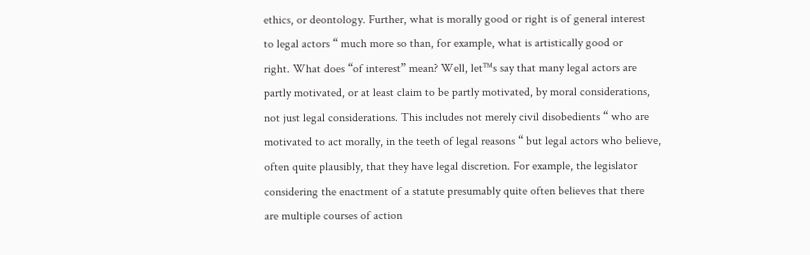ethics, or deontology. Further, what is morally good or right is of general interest
to legal actors “ much more so than, for example, what is artistically good or
right. What does “of interest” mean? Well, let™s say that many legal actors are
partly motivated, or at least claim to be partly motivated, by moral considerations,
not just legal considerations. This includes not merely civil disobedients “ who are
motivated to act morally, in the teeth of legal reasons “ but legal actors who believe,
often quite plausibly, that they have legal discretion. For example, the legislator
considering the enactment of a statute presumably quite often believes that there
are multiple courses of action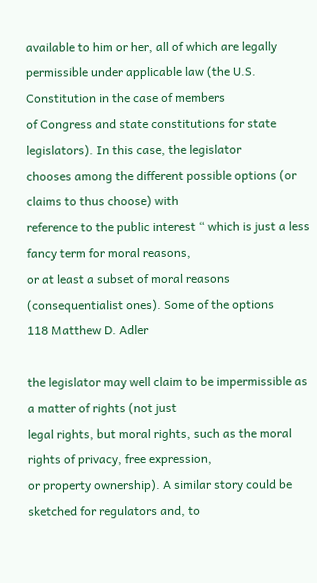available to him or her, all of which are legally
permissible under applicable law (the U.S. Constitution in the case of members
of Congress and state constitutions for state legislators). In this case, the legislator
chooses among the different possible options (or claims to thus choose) with
reference to the public interest “ which is just a less fancy term for moral reasons,
or at least a subset of moral reasons (consequentialist ones). Some of the options
118 Matthew D. Adler

the legislator may well claim to be impermissible as a matter of rights (not just
legal rights, but moral rights, such as the moral rights of privacy, free expression,
or property ownership). A similar story could be sketched for regulators and, to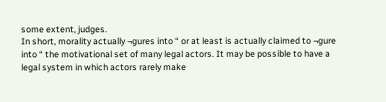some extent, judges.
In short, morality actually ¬gures into “ or at least is actually claimed to ¬gure
into “ the motivational set of many legal actors. It may be possible to have a
legal system in which actors rarely make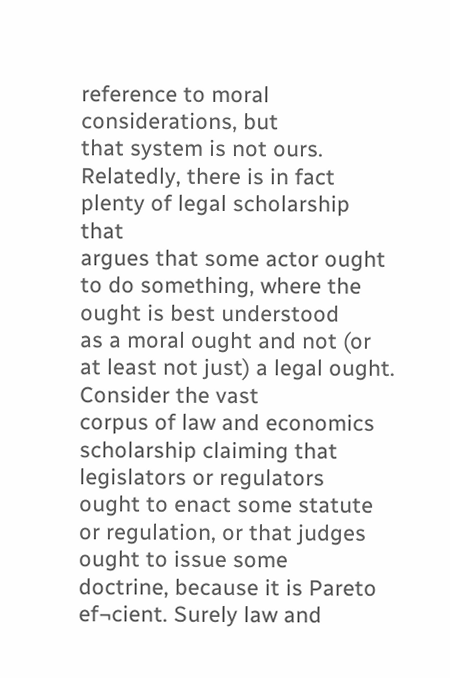reference to moral considerations, but
that system is not ours. Relatedly, there is in fact plenty of legal scholarship that
argues that some actor ought to do something, where the ought is best understood
as a moral ought and not (or at least not just) a legal ought. Consider the vast
corpus of law and economics scholarship claiming that legislators or regulators
ought to enact some statute or regulation, or that judges ought to issue some
doctrine, because it is Pareto ef¬cient. Surely law and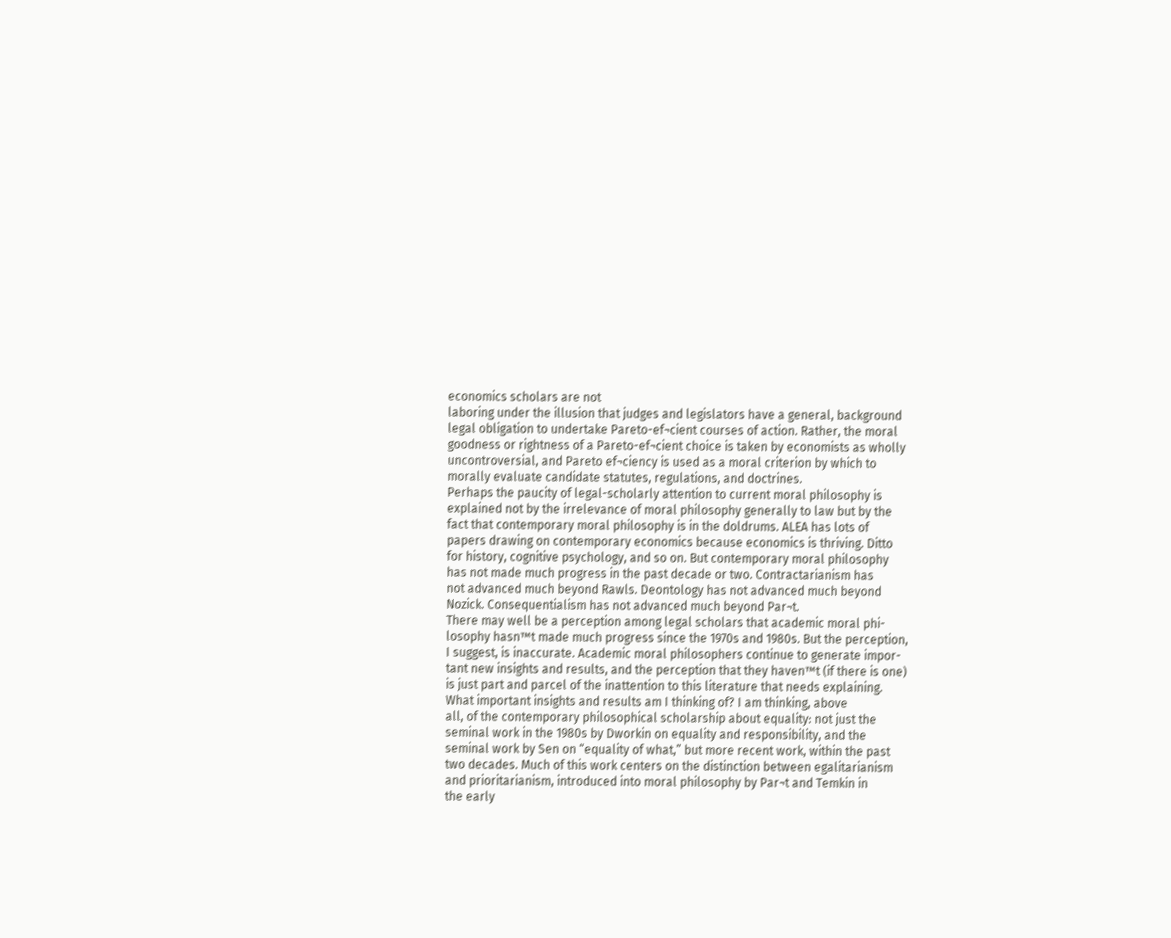economics scholars are not
laboring under the illusion that judges and legislators have a general, background
legal obligation to undertake Pareto-ef¬cient courses of action. Rather, the moral
goodness or rightness of a Pareto-ef¬cient choice is taken by economists as wholly
uncontroversial, and Pareto ef¬ciency is used as a moral criterion by which to
morally evaluate candidate statutes, regulations, and doctrines.
Perhaps the paucity of legal-scholarly attention to current moral philosophy is
explained not by the irrelevance of moral philosophy generally to law but by the
fact that contemporary moral philosophy is in the doldrums. ALEA has lots of
papers drawing on contemporary economics because economics is thriving. Ditto
for history, cognitive psychology, and so on. But contemporary moral philosophy
has not made much progress in the past decade or two. Contractarianism has
not advanced much beyond Rawls. Deontology has not advanced much beyond
Nozick. Consequentialism has not advanced much beyond Par¬t.
There may well be a perception among legal scholars that academic moral phi-
losophy hasn™t made much progress since the 1970s and 1980s. But the perception,
I suggest, is inaccurate. Academic moral philosophers continue to generate impor-
tant new insights and results, and the perception that they haven™t (if there is one)
is just part and parcel of the inattention to this literature that needs explaining.
What important insights and results am I thinking of? I am thinking, above
all, of the contemporary philosophical scholarship about equality: not just the
seminal work in the 1980s by Dworkin on equality and responsibility, and the
seminal work by Sen on “equality of what,” but more recent work, within the past
two decades. Much of this work centers on the distinction between egalitarianism
and prioritarianism, introduced into moral philosophy by Par¬t and Temkin in
the early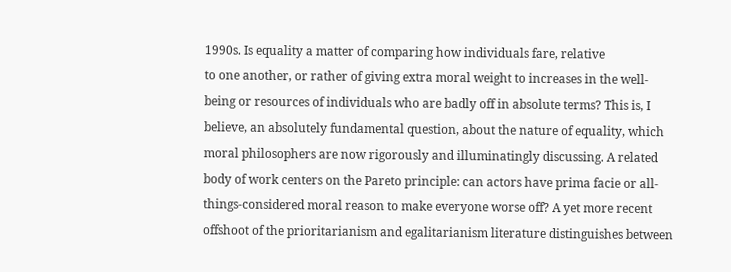1990s. Is equality a matter of comparing how individuals fare, relative
to one another, or rather of giving extra moral weight to increases in the well-
being or resources of individuals who are badly off in absolute terms? This is, I
believe, an absolutely fundamental question, about the nature of equality, which
moral philosophers are now rigorously and illuminatingly discussing. A related
body of work centers on the Pareto principle: can actors have prima facie or all-
things-considered moral reason to make everyone worse off? A yet more recent
offshoot of the prioritarianism and egalitarianism literature distinguishes between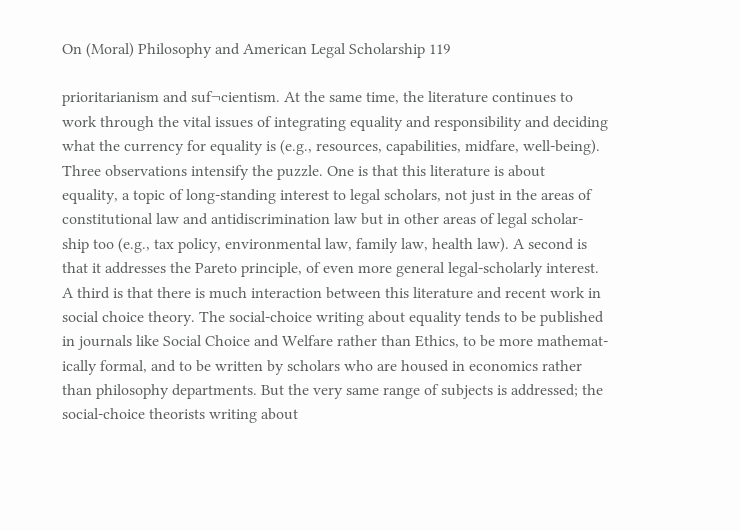On (Moral) Philosophy and American Legal Scholarship 119

prioritarianism and suf¬cientism. At the same time, the literature continues to
work through the vital issues of integrating equality and responsibility and deciding
what the currency for equality is (e.g., resources, capabilities, midfare, well-being).
Three observations intensify the puzzle. One is that this literature is about
equality, a topic of long-standing interest to legal scholars, not just in the areas of
constitutional law and antidiscrimination law but in other areas of legal scholar-
ship too (e.g., tax policy, environmental law, family law, health law). A second is
that it addresses the Pareto principle, of even more general legal-scholarly interest.
A third is that there is much interaction between this literature and recent work in
social choice theory. The social-choice writing about equality tends to be published
in journals like Social Choice and Welfare rather than Ethics, to be more mathemat-
ically formal, and to be written by scholars who are housed in economics rather
than philosophy departments. But the very same range of subjects is addressed; the
social-choice theorists writing about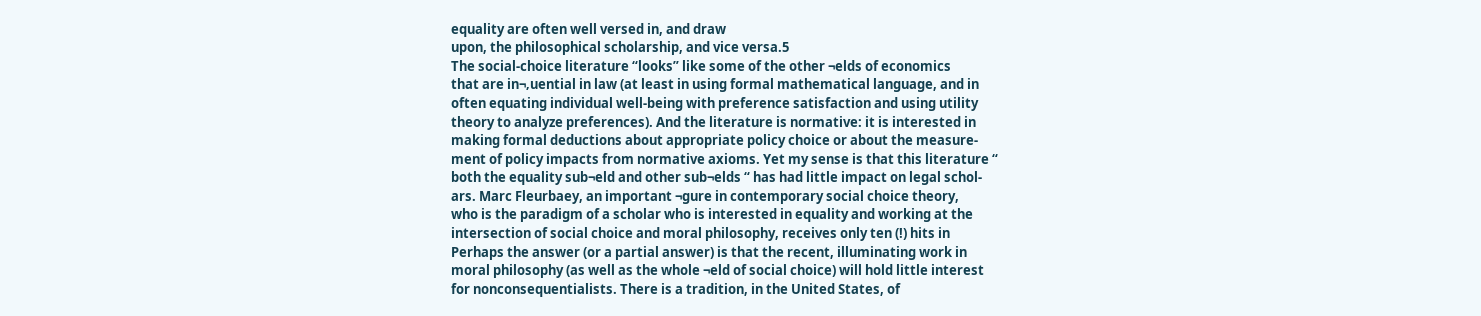equality are often well versed in, and draw
upon, the philosophical scholarship, and vice versa.5
The social-choice literature “looks” like some of the other ¬elds of economics
that are in¬‚uential in law (at least in using formal mathematical language, and in
often equating individual well-being with preference satisfaction and using utility
theory to analyze preferences). And the literature is normative: it is interested in
making formal deductions about appropriate policy choice or about the measure-
ment of policy impacts from normative axioms. Yet my sense is that this literature “
both the equality sub¬eld and other sub¬elds “ has had little impact on legal schol-
ars. Marc Fleurbaey, an important ¬gure in contemporary social choice theory,
who is the paradigm of a scholar who is interested in equality and working at the
intersection of social choice and moral philosophy, receives only ten (!) hits in
Perhaps the answer (or a partial answer) is that the recent, illuminating work in
moral philosophy (as well as the whole ¬eld of social choice) will hold little interest
for nonconsequentialists. There is a tradition, in the United States, of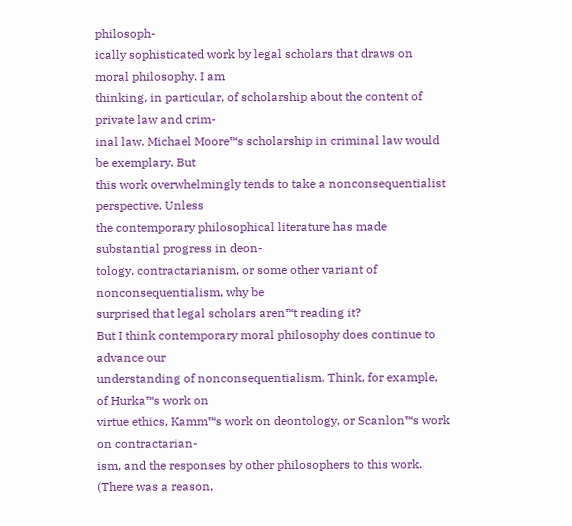philosoph-
ically sophisticated work by legal scholars that draws on moral philosophy. I am
thinking, in particular, of scholarship about the content of private law and crim-
inal law. Michael Moore™s scholarship in criminal law would be exemplary. But
this work overwhelmingly tends to take a nonconsequentialist perspective. Unless
the contemporary philosophical literature has made substantial progress in deon-
tology, contractarianism, or some other variant of nonconsequentialism, why be
surprised that legal scholars aren™t reading it?
But I think contemporary moral philosophy does continue to advance our
understanding of nonconsequentialism. Think, for example, of Hurka™s work on
virtue ethics, Kamm™s work on deontology, or Scanlon™s work on contractarian-
ism, and the responses by other philosophers to this work. (There was a reason,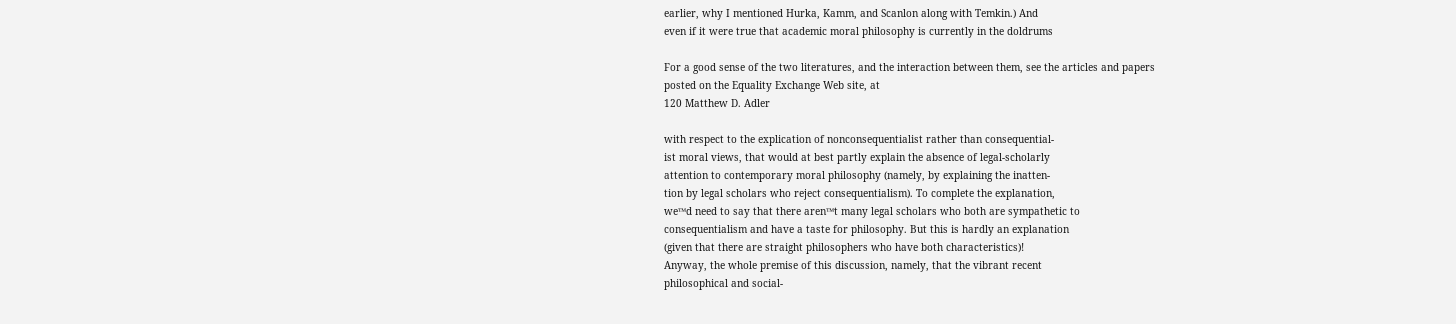earlier, why I mentioned Hurka, Kamm, and Scanlon along with Temkin.) And
even if it were true that academic moral philosophy is currently in the doldrums

For a good sense of the two literatures, and the interaction between them, see the articles and papers
posted on the Equality Exchange Web site, at
120 Matthew D. Adler

with respect to the explication of nonconsequentialist rather than consequential-
ist moral views, that would at best partly explain the absence of legal-scholarly
attention to contemporary moral philosophy (namely, by explaining the inatten-
tion by legal scholars who reject consequentialism). To complete the explanation,
we™d need to say that there aren™t many legal scholars who both are sympathetic to
consequentialism and have a taste for philosophy. But this is hardly an explanation
(given that there are straight philosophers who have both characteristics)!
Anyway, the whole premise of this discussion, namely, that the vibrant recent
philosophical and social-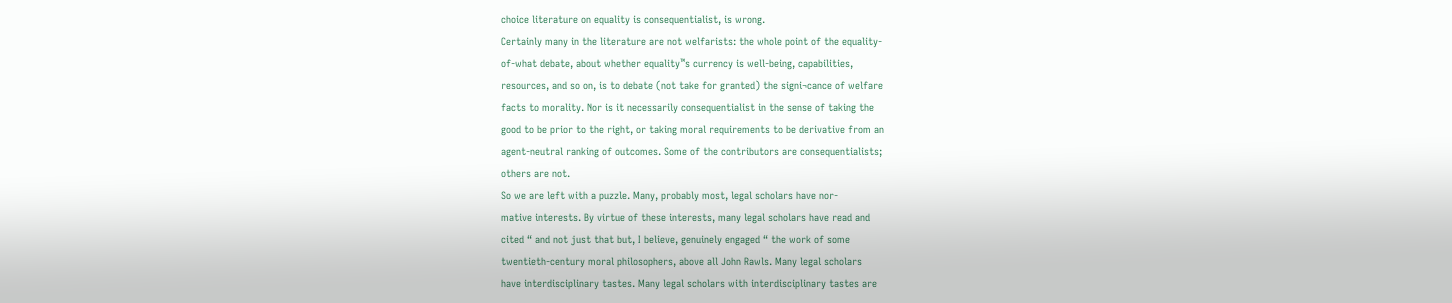choice literature on equality is consequentialist, is wrong.
Certainly many in the literature are not welfarists: the whole point of the equality-
of-what debate, about whether equality™s currency is well-being, capabilities,
resources, and so on, is to debate (not take for granted) the signi¬cance of welfare
facts to morality. Nor is it necessarily consequentialist in the sense of taking the
good to be prior to the right, or taking moral requirements to be derivative from an
agent-neutral ranking of outcomes. Some of the contributors are consequentialists;
others are not.
So we are left with a puzzle. Many, probably most, legal scholars have nor-
mative interests. By virtue of these interests, many legal scholars have read and
cited “ and not just that but, I believe, genuinely engaged “ the work of some
twentieth-century moral philosophers, above all John Rawls. Many legal scholars
have interdisciplinary tastes. Many legal scholars with interdisciplinary tastes are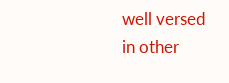well versed in other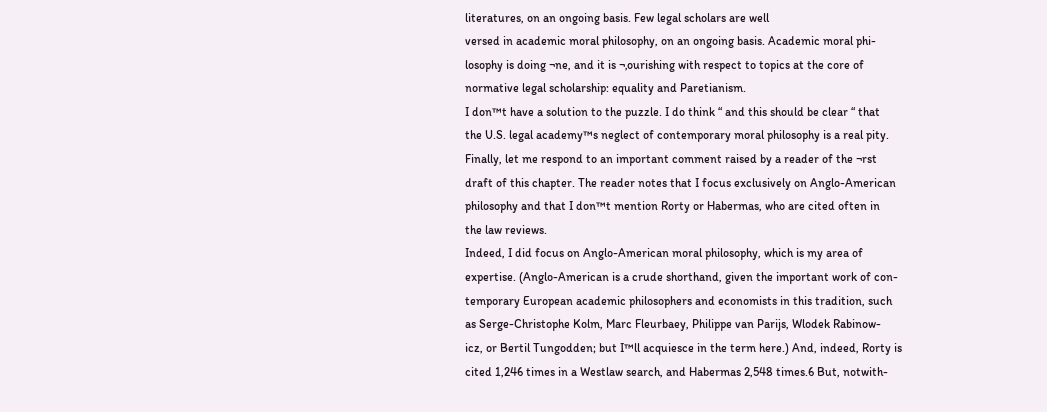literatures, on an ongoing basis. Few legal scholars are well
versed in academic moral philosophy, on an ongoing basis. Academic moral phi-
losophy is doing ¬ne, and it is ¬‚ourishing with respect to topics at the core of
normative legal scholarship: equality and Paretianism.
I don™t have a solution to the puzzle. I do think “ and this should be clear “ that
the U.S. legal academy™s neglect of contemporary moral philosophy is a real pity.
Finally, let me respond to an important comment raised by a reader of the ¬rst
draft of this chapter. The reader notes that I focus exclusively on Anglo-American
philosophy and that I don™t mention Rorty or Habermas, who are cited often in
the law reviews.
Indeed, I did focus on Anglo-American moral philosophy, which is my area of
expertise. (Anglo-American is a crude shorthand, given the important work of con-
temporary European academic philosophers and economists in this tradition, such
as Serge-Christophe Kolm, Marc Fleurbaey, Philippe van Parijs, Wlodek Rabinow-
icz, or Bertil Tungodden; but I™ll acquiesce in the term here.) And, indeed, Rorty is
cited 1,246 times in a Westlaw search, and Habermas 2,548 times.6 But, notwith-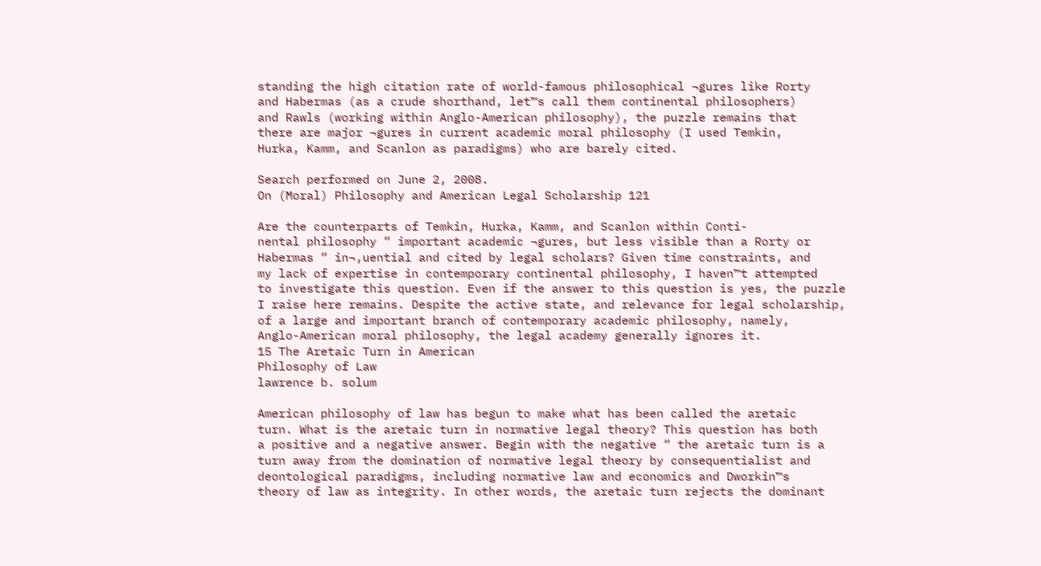standing the high citation rate of world-famous philosophical ¬gures like Rorty
and Habermas (as a crude shorthand, let™s call them continental philosophers)
and Rawls (working within Anglo-American philosophy), the puzzle remains that
there are major ¬gures in current academic moral philosophy (I used Temkin,
Hurka, Kamm, and Scanlon as paradigms) who are barely cited.

Search performed on June 2, 2008.
On (Moral) Philosophy and American Legal Scholarship 121

Are the counterparts of Temkin, Hurka, Kamm, and Scanlon within Conti-
nental philosophy “ important academic ¬gures, but less visible than a Rorty or
Habermas “ in¬‚uential and cited by legal scholars? Given time constraints, and
my lack of expertise in contemporary continental philosophy, I haven™t attempted
to investigate this question. Even if the answer to this question is yes, the puzzle
I raise here remains. Despite the active state, and relevance for legal scholarship,
of a large and important branch of contemporary academic philosophy, namely,
Anglo-American moral philosophy, the legal academy generally ignores it.
15 The Aretaic Turn in American
Philosophy of Law
lawrence b. solum

American philosophy of law has begun to make what has been called the aretaic
turn. What is the aretaic turn in normative legal theory? This question has both
a positive and a negative answer. Begin with the negative “ the aretaic turn is a
turn away from the domination of normative legal theory by consequentialist and
deontological paradigms, including normative law and economics and Dworkin™s
theory of law as integrity. In other words, the aretaic turn rejects the dominant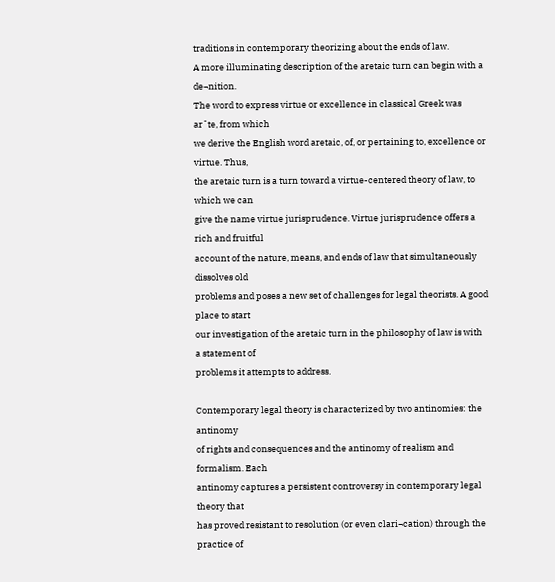traditions in contemporary theorizing about the ends of law.
A more illuminating description of the aretaic turn can begin with a de¬nition.
The word to express virtue or excellence in classical Greek was arˆte, from which
we derive the English word aretaic, of, or pertaining to, excellence or virtue. Thus,
the aretaic turn is a turn toward a virtue-centered theory of law, to which we can
give the name virtue jurisprudence. Virtue jurisprudence offers a rich and fruitful
account of the nature, means, and ends of law that simultaneously dissolves old
problems and poses a new set of challenges for legal theorists. A good place to start
our investigation of the aretaic turn in the philosophy of law is with a statement of
problems it attempts to address.

Contemporary legal theory is characterized by two antinomies: the antinomy
of rights and consequences and the antinomy of realism and formalism. Each
antinomy captures a persistent controversy in contemporary legal theory that
has proved resistant to resolution (or even clari¬cation) through the practice of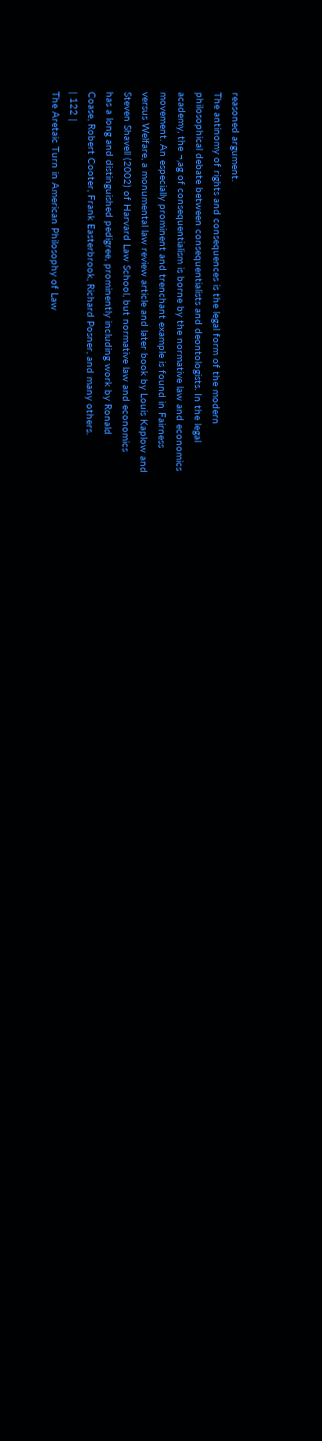reasoned argument.
The antinomy of rights and consequences is the legal form of the modern
philosophical debate between consequentialists and deontologists. In the legal
academy, the ¬‚ag of consequentialism is borne by the normative law and economics
movement. An especially prominent and trenchant example is found in Fairness
versus Welfare, a monumental law review article and later book by Louis Kaplow and
Steven Shavell (2002) of Harvard Law School, but normative law and economics
has a long and distinguished pedigree, prominently including work by Ronald
Coase, Robert Cooter, Frank Easterbrook, Richard Posner, and many others.
| 122 |
The Aretaic Turn in American Philosophy of Law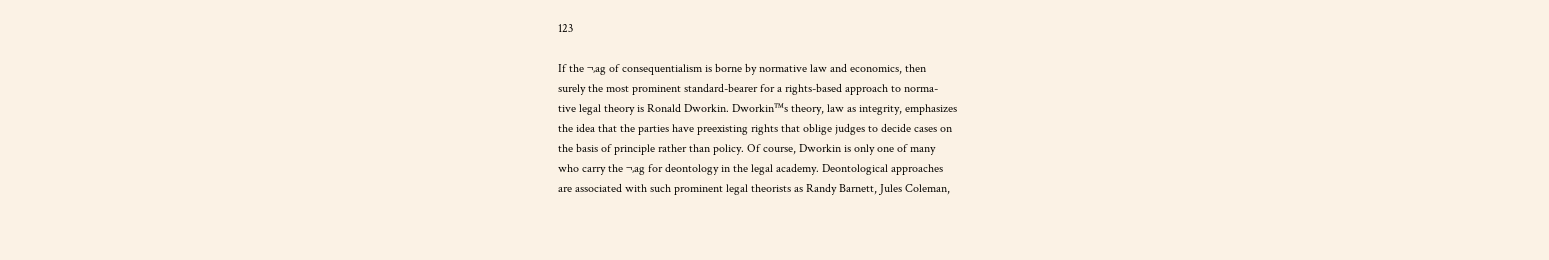123

If the ¬‚ag of consequentialism is borne by normative law and economics, then
surely the most prominent standard-bearer for a rights-based approach to norma-
tive legal theory is Ronald Dworkin. Dworkin™s theory, law as integrity, emphasizes
the idea that the parties have preexisting rights that oblige judges to decide cases on
the basis of principle rather than policy. Of course, Dworkin is only one of many
who carry the ¬‚ag for deontology in the legal academy. Deontological approaches
are associated with such prominent legal theorists as Randy Barnett, Jules Coleman,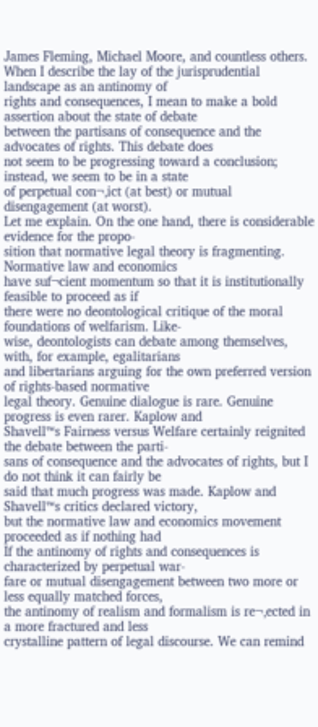James Fleming, Michael Moore, and countless others.
When I describe the lay of the jurisprudential landscape as an antinomy of
rights and consequences, I mean to make a bold assertion about the state of debate
between the partisans of consequence and the advocates of rights. This debate does
not seem to be progressing toward a conclusion; instead, we seem to be in a state
of perpetual con¬‚ict (at best) or mutual disengagement (at worst).
Let me explain. On the one hand, there is considerable evidence for the propo-
sition that normative legal theory is fragmenting. Normative law and economics
have suf¬cient momentum so that it is institutionally feasible to proceed as if
there were no deontological critique of the moral foundations of welfarism. Like-
wise, deontologists can debate among themselves, with, for example, egalitarians
and libertarians arguing for the own preferred version of rights-based normative
legal theory. Genuine dialogue is rare. Genuine progress is even rarer. Kaplow and
Shavell™s Fairness versus Welfare certainly reignited the debate between the parti-
sans of consequence and the advocates of rights, but I do not think it can fairly be
said that much progress was made. Kaplow and Shavell™s critics declared victory,
but the normative law and economics movement proceeded as if nothing had
If the antinomy of rights and consequences is characterized by perpetual war-
fare or mutual disengagement between two more or less equally matched forces,
the antinomy of realism and formalism is re¬‚ected in a more fractured and less
crystalline pattern of legal discourse. We can remind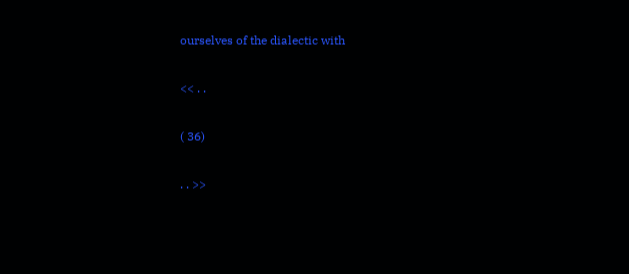ourselves of the dialectic with

<< . .

( 36)

. . >>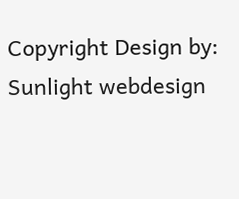Copyright Design by: Sunlight webdesign